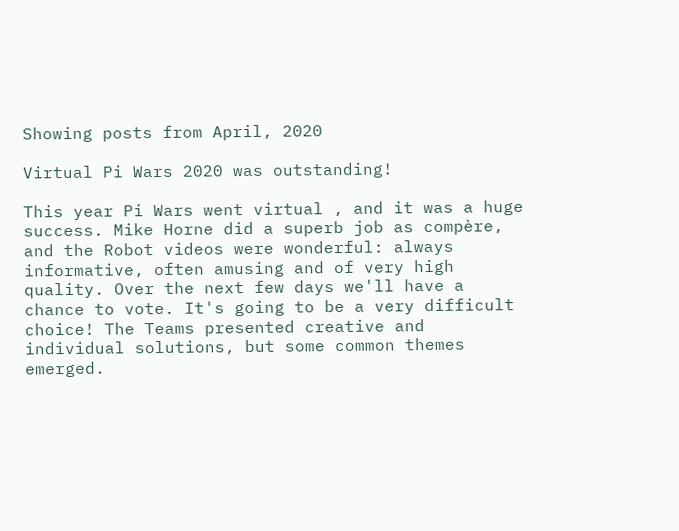Showing posts from April, 2020

Virtual Pi Wars 2020 was outstanding!

This year Pi Wars went virtual , and it was a huge success. Mike Horne did a superb job as compère, and the Robot videos were wonderful: always informative, often amusing and of very high quality. Over the next few days we'll have a chance to vote. It's going to be a very difficult choice! The Teams presented creative and individual solutions, but some common themes emerged.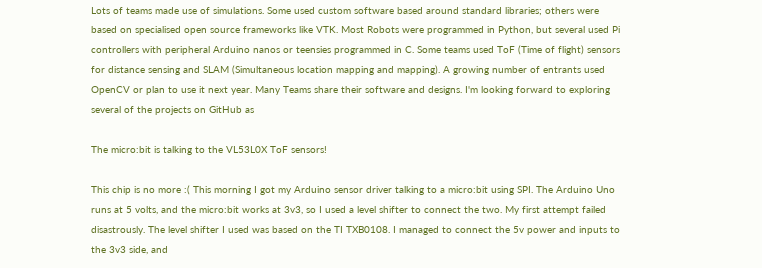Lots of teams made use of simulations. Some used custom software based around standard libraries; others were based on specialised open source frameworks like VTK. Most Robots were programmed in Python, but several used Pi controllers with peripheral Arduino nanos or teensies programmed in C. Some teams used ToF (Time of flight) sensors for distance sensing and SLAM (Simultaneous location mapping and mapping). A growing number of entrants used OpenCV or plan to use it next year. Many Teams share their software and designs. I'm looking forward to exploring several of the projects on GitHub as

The micro:bit is talking to the VL53L0X ToF sensors!

This chip is no more :( This morning I got my Arduino sensor driver talking to a micro:bit using SPI. The Arduino Uno runs at 5 volts, and the micro:bit works at 3v3, so I used a level shifter to connect the two. My first attempt failed disastrously. The level shifter I used was based on the TI TXB0108. I managed to connect the 5v power and inputs to the 3v3 side, and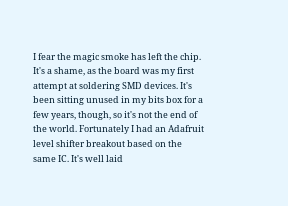I fear the magic smoke has left the chip. It's a shame, as the board was my first attempt at soldering SMD devices. It's been sitting unused in my bits box for a few years, though, so it's not the end of the world. Fortunately I had an Adafruit level shifter breakout based on the same IC. It's well laid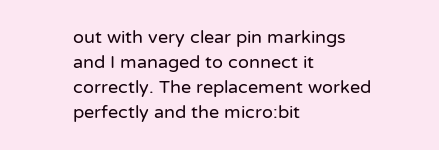out with very clear pin markings and I managed to connect it correctly. The replacement worked perfectly and the micro:bit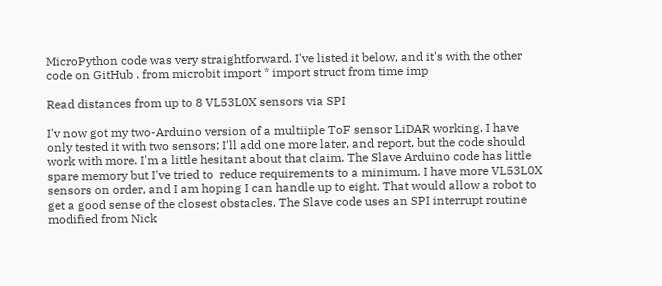MicroPython code was very straightforward. I've listed it below, and it's with the other code on GitHub . from microbit import * import struct from time imp

Read distances from up to 8 VL53L0X sensors via SPI

I'v now got my two-Arduino version of a multiiple ToF sensor LiDAR working. I have only tested it with two sensors; I'll add one more later, and report, but the code should work with more. I'm a little hesitant about that claim. The Slave Arduino code has little spare memory but I've tried to  reduce requirements to a minimum. I have more VL53L0X sensors on order, and I am hoping I can handle up to eight. That would allow a robot to get a good sense of the closest obstacles. The Slave code uses an SPI interrupt routine modified from Nick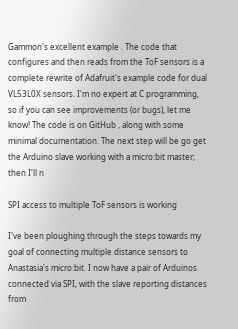Gammon's excellent example . The code that configures and then reads from the ToF sensors is a complete rewrite of Adafruit's example code for dual VL53L0X sensors. I'm no expert at C programming, so if you can see improvements (or bugs), let me know! The code is on GitHub , along with some minimal documentation. The next step will be go get the Arduino slave working with a micro:bit master; then I'll n

SPI access to multiple ToF sensors is working

I've been ploughing through the steps towards my goal of connecting multiple distance sensors to Anastasia's micro:bit. I now have a pair of Arduinos connected via SPI, with the slave reporting distances from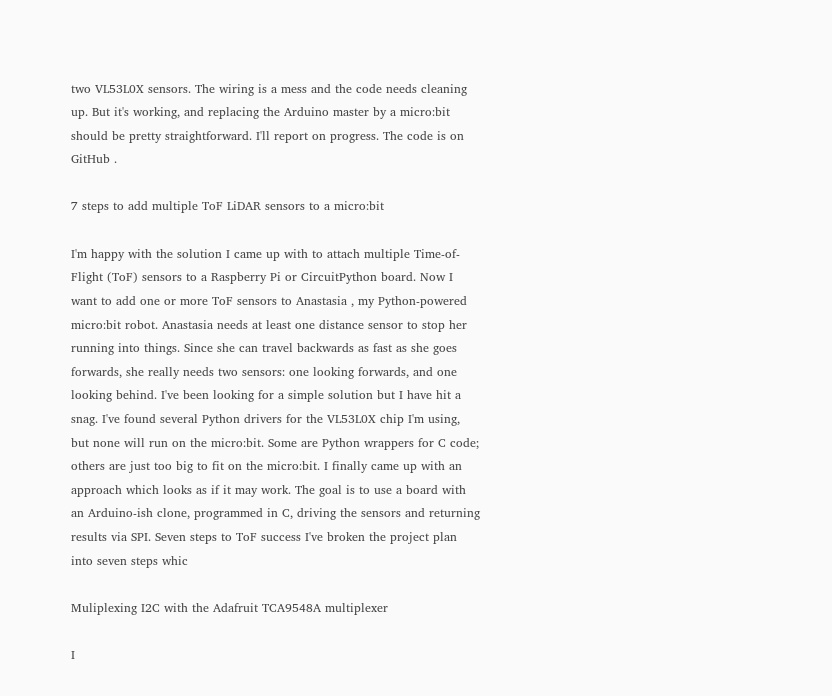two VL53L0X sensors. The wiring is a mess and the code needs cleaning up. But it's working, and replacing the Arduino master by a micro:bit should be pretty straightforward. I'll report on progress. The code is on GitHub .

7 steps to add multiple ToF LiDAR sensors to a micro:bit

I'm happy with the solution I came up with to attach multiple Time-of-Flight (ToF) sensors to a Raspberry Pi or CircuitPython board. Now I want to add one or more ToF sensors to Anastasia , my Python-powered micro:bit robot. Anastasia needs at least one distance sensor to stop her running into things. Since she can travel backwards as fast as she goes forwards, she really needs two sensors: one looking forwards, and one looking behind. I've been looking for a simple solution but I have hit a snag. I've found several Python drivers for the VL53L0X chip I'm using, but none will run on the micro:bit. Some are Python wrappers for C code; others are just too big to fit on the micro:bit. I finally came up with an approach which looks as if it may work. The goal is to use a board with an Arduino-ish clone, programmed in C, driving the sensors and returning results via SPI. Seven steps to ToF success I've broken the project plan into seven steps whic

Muliplexing I2C with the Adafruit TCA9548A multiplexer

I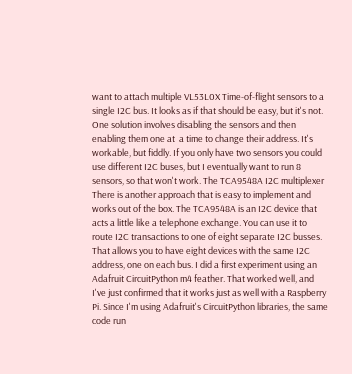want to attach multiple VL53L0X Time-of-flight sensors to a single I2C bus. It looks as if that should be easy, but it's not. One solution involves disabling the sensors and then enabling them one at  a time to change their address. It's workable, but fiddly. If you only have two sensors you could use different I2C buses, but I eventually want to run 8 sensors, so that won't work. The TCA9548A I2C multiplexer There is another approach that is easy to implement and works out of the box. The TCA9548A is an I2C device that acts a little like a telephone exchange. You can use it to route I2C transactions to one of eight separate I2C busses. That allows you to have eight devices with the same I2C address, one on each bus. I did a first experiment using an Adafruit CircuitPython m4 feather. That worked well, and I've just confirmed that it works just as well with a Raspberry Pi. Since I'm using Adafruit's CircuitPython libraries, the same code run